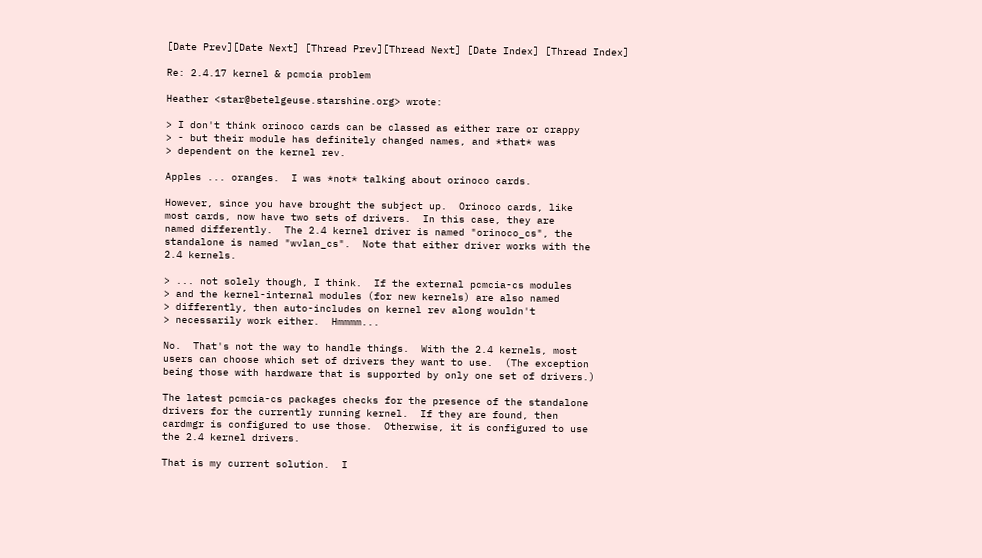[Date Prev][Date Next] [Thread Prev][Thread Next] [Date Index] [Thread Index]

Re: 2.4.17 kernel & pcmcia problem

Heather <star@betelgeuse.starshine.org> wrote:

> I don't think orinoco cards can be classed as either rare or crappy
> - but their module has definitely changed names, and *that* was
> dependent on the kernel rev.

Apples ... oranges.  I was *not* talking about orinoco cards.

However, since you have brought the subject up.  Orinoco cards, like
most cards, now have two sets of drivers.  In this case, they are
named differently.  The 2.4 kernel driver is named "orinoco_cs", the
standalone is named "wvlan_cs".  Note that either driver works with the
2.4 kernels.

> ... not solely though, I think.  If the external pcmcia-cs modules
> and the kernel-internal modules (for new kernels) are also named
> differently, then auto-includes on kernel rev along wouldn't
> necessarily work either.  Hmmmm...

No.  That's not the way to handle things.  With the 2.4 kernels, most
users can choose which set of drivers they want to use.  (The exception
being those with hardware that is supported by only one set of drivers.)

The latest pcmcia-cs packages checks for the presence of the standalone
drivers for the currently running kernel.  If they are found, then
cardmgr is configured to use those.  Otherwise, it is configured to use
the 2.4 kernel drivers.

That is my current solution.  I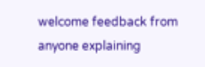welcome feedback from anyone explaining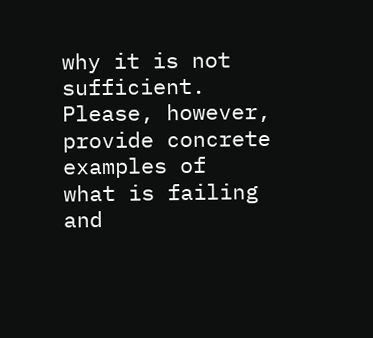why it is not sufficient.  Please, however, provide concrete examples of
what is failing and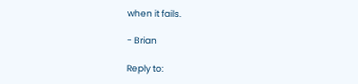when it fails.

- Brian

Reply to: